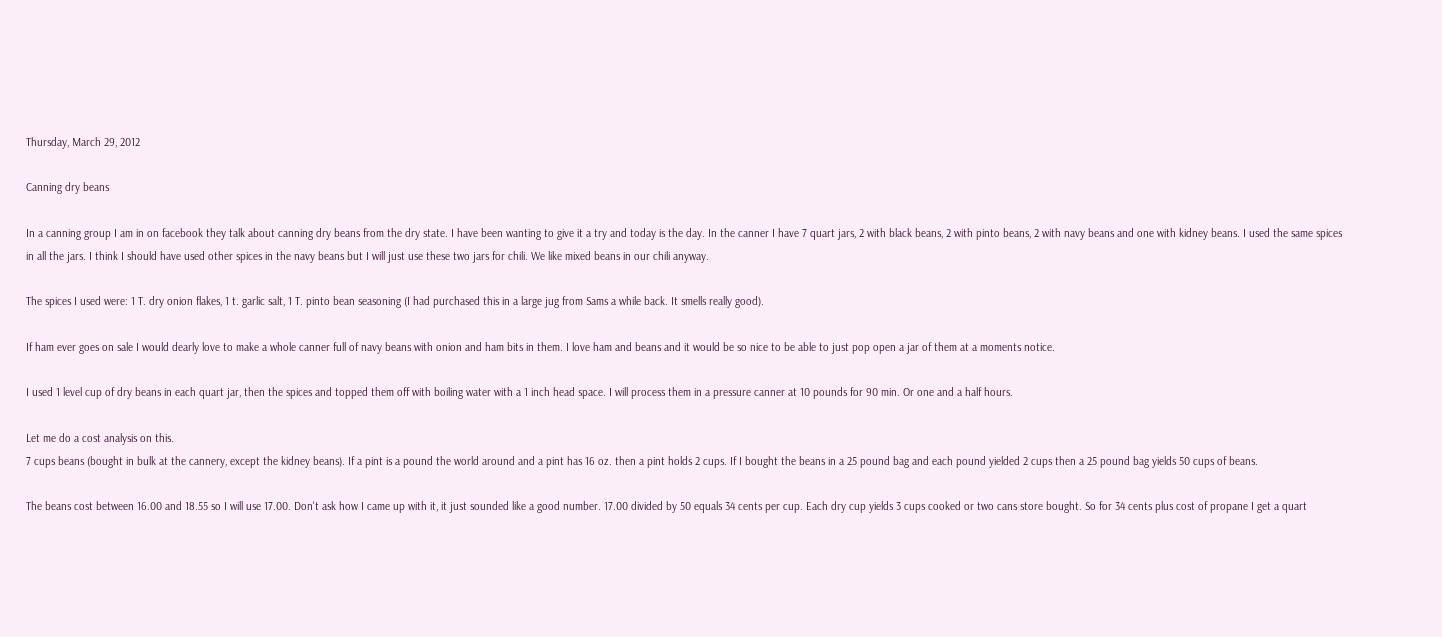Thursday, March 29, 2012

Canning dry beans

In a canning group I am in on facebook they talk about canning dry beans from the dry state. I have been wanting to give it a try and today is the day. In the canner I have 7 quart jars, 2 with black beans, 2 with pinto beans, 2 with navy beans and one with kidney beans. I used the same spices in all the jars. I think I should have used other spices in the navy beans but I will just use these two jars for chili. We like mixed beans in our chili anyway.

The spices I used were: 1 T. dry onion flakes, 1 t. garlic salt, 1 T. pinto bean seasoning (I had purchased this in a large jug from Sams a while back. It smells really good).

If ham ever goes on sale I would dearly love to make a whole canner full of navy beans with onion and ham bits in them. I love ham and beans and it would be so nice to be able to just pop open a jar of them at a moments notice.

I used 1 level cup of dry beans in each quart jar, then the spices and topped them off with boiling water with a 1 inch head space. I will process them in a pressure canner at 10 pounds for 90 min. Or one and a half hours.

Let me do a cost analysis on this.
7 cups beans (bought in bulk at the cannery, except the kidney beans). If a pint is a pound the world around and a pint has 16 oz. then a pint holds 2 cups. If I bought the beans in a 25 pound bag and each pound yielded 2 cups then a 25 pound bag yields 50 cups of beans.

The beans cost between 16.00 and 18.55 so I will use 17.00. Don't ask how I came up with it, it just sounded like a good number. 17.00 divided by 50 equals 34 cents per cup. Each dry cup yields 3 cups cooked or two cans store bought. So for 34 cents plus cost of propane I get a quart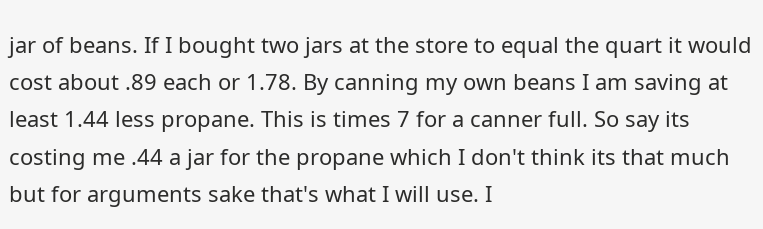jar of beans. If I bought two jars at the store to equal the quart it would cost about .89 each or 1.78. By canning my own beans I am saving at least 1.44 less propane. This is times 7 for a canner full. So say its costing me .44 a jar for the propane which I don't think its that much but for arguments sake that's what I will use. I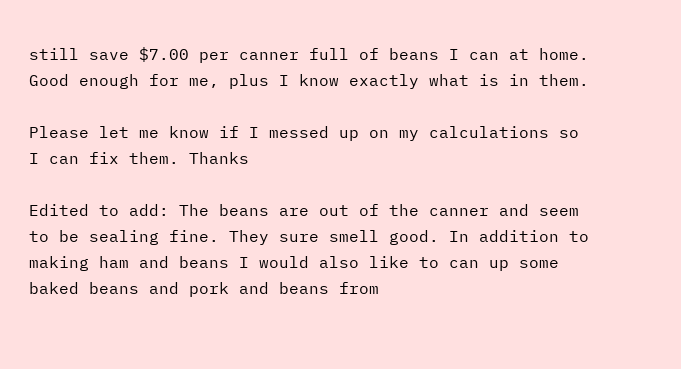still save $7.00 per canner full of beans I can at home. Good enough for me, plus I know exactly what is in them.

Please let me know if I messed up on my calculations so I can fix them. Thanks

Edited to add: The beans are out of the canner and seem to be sealing fine. They sure smell good. In addition to making ham and beans I would also like to can up some baked beans and pork and beans from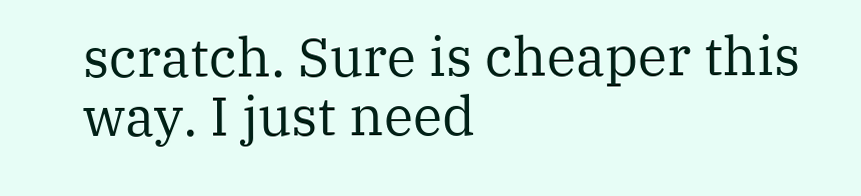scratch. Sure is cheaper this way. I just need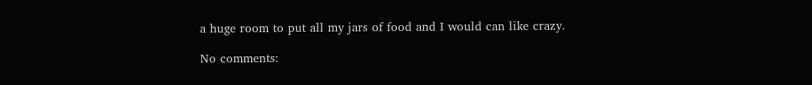a huge room to put all my jars of food and I would can like crazy.

No comments: